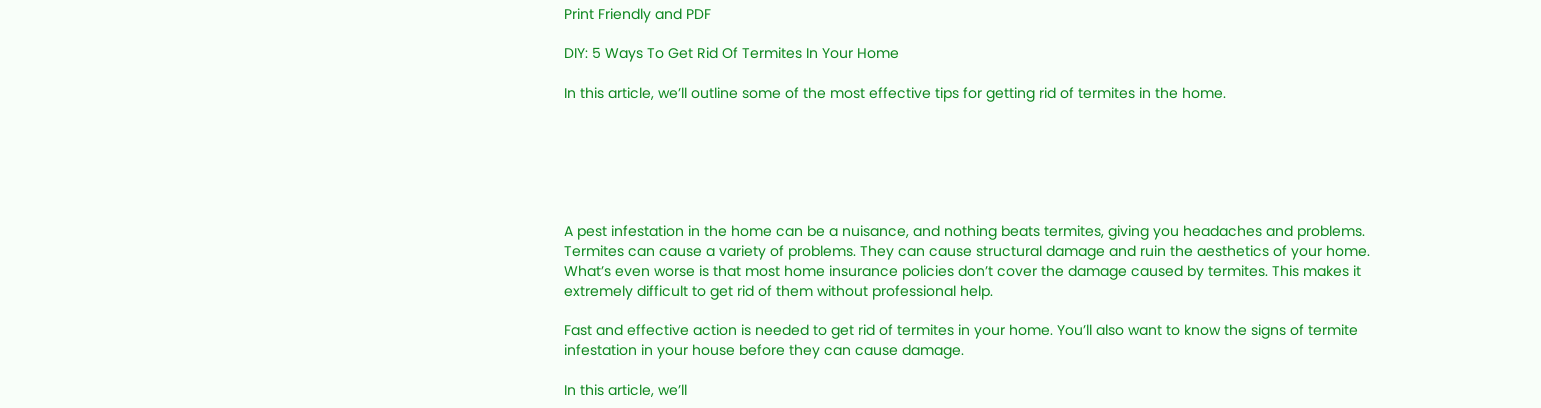Print Friendly and PDF

DIY: 5 Ways To Get Rid Of Termites In Your Home

In this article, we’ll outline some of the most effective tips for getting rid of termites in the home.






A pest infestation in the home can be a nuisance, and nothing beats termites, giving you headaches and problems. Termites can cause a variety of problems. They can cause structural damage and ruin the aesthetics of your home. What’s even worse is that most home insurance policies don’t cover the damage caused by termites. This makes it extremely difficult to get rid of them without professional help.

Fast and effective action is needed to get rid of termites in your home. You’ll also want to know the signs of termite infestation in your house before they can cause damage.

In this article, we’ll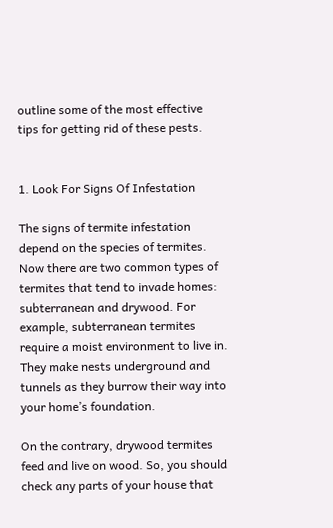outline some of the most effective tips for getting rid of these pests.


1. Look For Signs Of Infestation

The signs of termite infestation depend on the species of termites. Now there are two common types of termites that tend to invade homes: subterranean and drywood. For example, subterranean termites require a moist environment to live in. They make nests underground and tunnels as they burrow their way into your home’s foundation.

On the contrary, drywood termites feed and live on wood. So, you should check any parts of your house that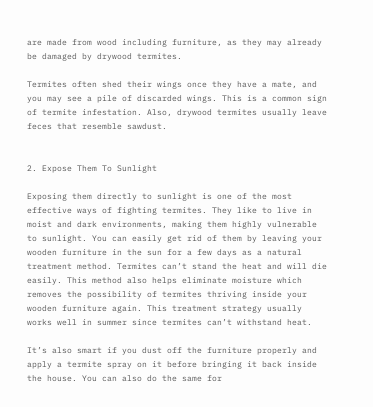are made from wood including furniture, as they may already be damaged by drywood termites.

Termites often shed their wings once they have a mate, and you may see a pile of discarded wings. This is a common sign of termite infestation. Also, drywood termites usually leave feces that resemble sawdust.


2. Expose Them To Sunlight

Exposing them directly to sunlight is one of the most effective ways of fighting termites. They like to live in moist and dark environments, making them highly vulnerable to sunlight. You can easily get rid of them by leaving your wooden furniture in the sun for a few days as a natural treatment method. Termites can’t stand the heat and will die easily. This method also helps eliminate moisture which removes the possibility of termites thriving inside your wooden furniture again. This treatment strategy usually works well in summer since termites can’t withstand heat.

It’s also smart if you dust off the furniture properly and apply a termite spray on it before bringing it back inside the house. You can also do the same for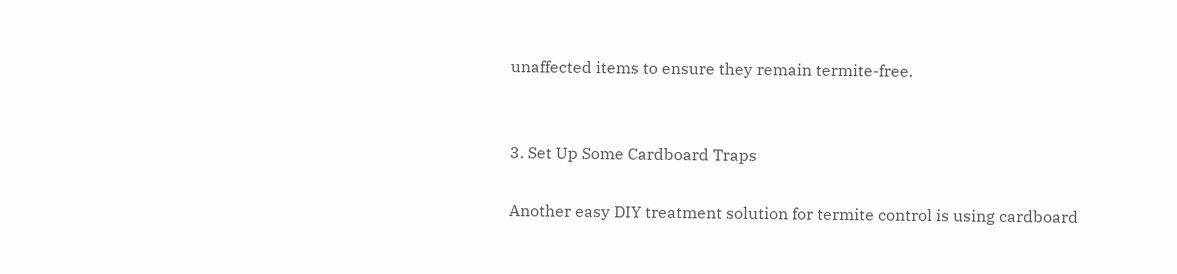unaffected items to ensure they remain termite-free.


3. Set Up Some Cardboard Traps

Another easy DIY treatment solution for termite control is using cardboard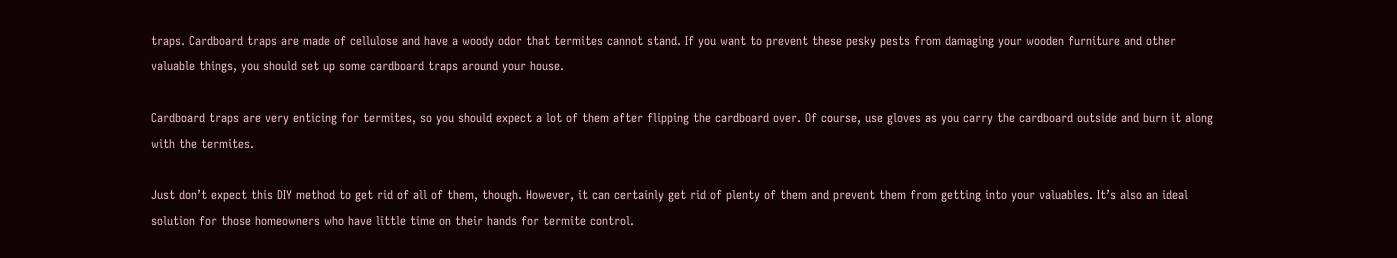traps. Cardboard traps are made of cellulose and have a woody odor that termites cannot stand. If you want to prevent these pesky pests from damaging your wooden furniture and other valuable things, you should set up some cardboard traps around your house.

Cardboard traps are very enticing for termites, so you should expect a lot of them after flipping the cardboard over. Of course, use gloves as you carry the cardboard outside and burn it along with the termites.

Just don’t expect this DIY method to get rid of all of them, though. However, it can certainly get rid of plenty of them and prevent them from getting into your valuables. It’s also an ideal solution for those homeowners who have little time on their hands for termite control.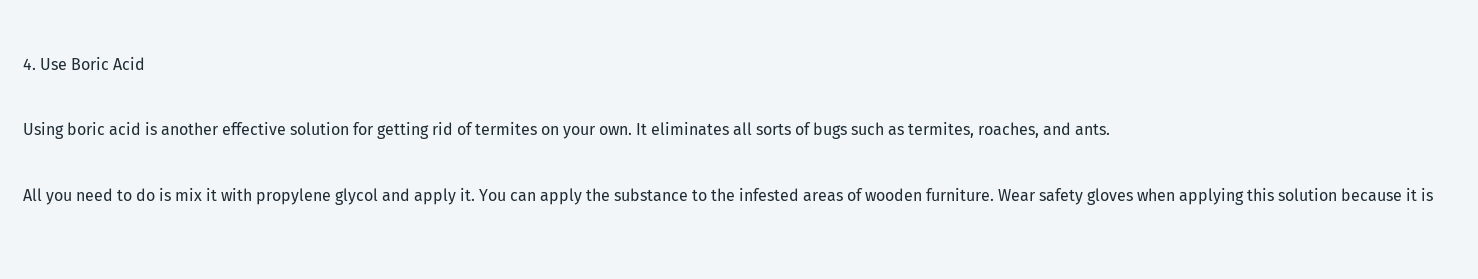4. Use Boric Acid

Using boric acid is another effective solution for getting rid of termites on your own. It eliminates all sorts of bugs such as termites, roaches, and ants.

All you need to do is mix it with propylene glycol and apply it. You can apply the substance to the infested areas of wooden furniture. Wear safety gloves when applying this solution because it is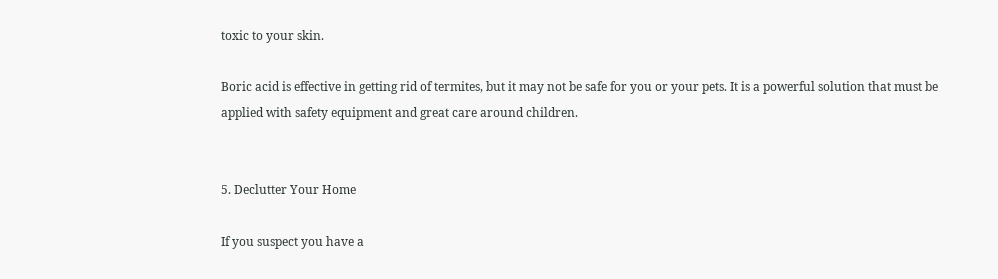toxic to your skin.

Boric acid is effective in getting rid of termites, but it may not be safe for you or your pets. It is a powerful solution that must be applied with safety equipment and great care around children.


5. Declutter Your Home

If you suspect you have a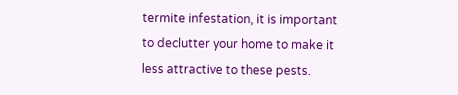termite infestation, it is important to declutter your home to make it less attractive to these pests.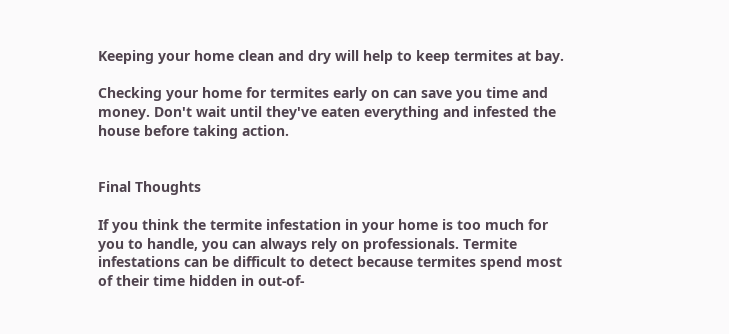Keeping your home clean and dry will help to keep termites at bay.

Checking your home for termites early on can save you time and money. Don't wait until they've eaten everything and infested the house before taking action.


Final Thoughts

If you think the termite infestation in your home is too much for you to handle, you can always rely on professionals. Termite infestations can be difficult to detect because termites spend most of their time hidden in out-of-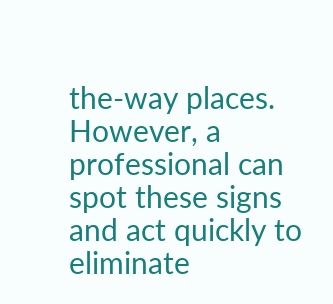the-way places. However, a professional can spot these signs and act quickly to eliminate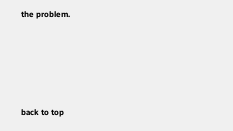the problem.






back to top